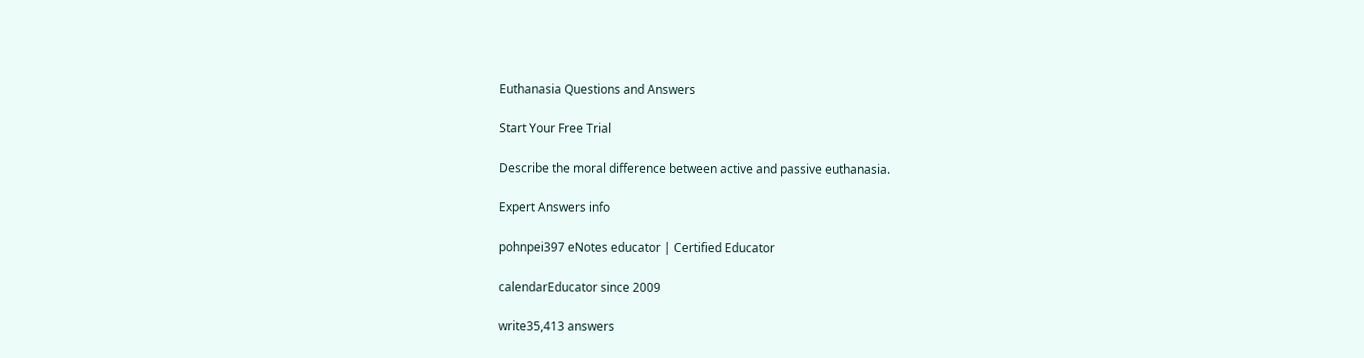Euthanasia Questions and Answers

Start Your Free Trial

Describe the moral difference between active and passive euthanasia.

Expert Answers info

pohnpei397 eNotes educator | Certified Educator

calendarEducator since 2009

write35,413 answers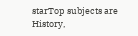starTop subjects are History,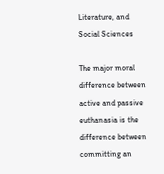Literature, and Social Sciences

The major moral difference between active and passive euthanasia is the difference between committing an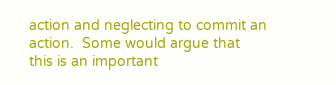action and neglecting to commit an action.  Some would argue that this is an important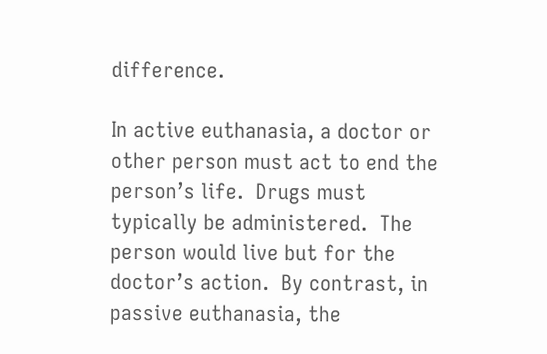difference.

In active euthanasia, a doctor or other person must act to end the person’s life.  Drugs must typically be administered.  The person would live but for the doctor’s action.  By contrast, in passive euthanasia, the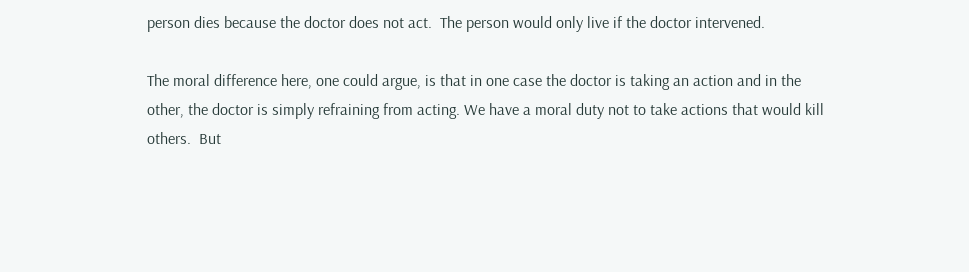person dies because the doctor does not act.  The person would only live if the doctor intervened.

The moral difference here, one could argue, is that in one case the doctor is taking an action and in the other, the doctor is simply refraining from acting. We have a moral duty not to take actions that would kill others.  But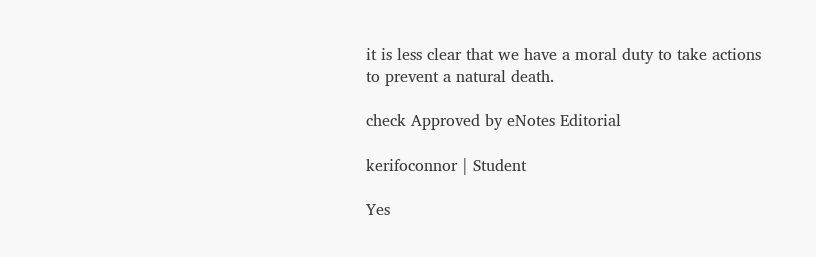it is less clear that we have a moral duty to take actions to prevent a natural death.

check Approved by eNotes Editorial

kerifoconnor | Student

Yes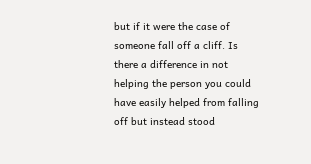but if it were the case of someone fall off a cliff. Is there a difference in not helping the person you could have easily helped from falling off but instead stood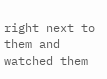right next to them and watched them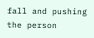fall and pushing the person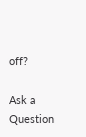off?

Ask a Question